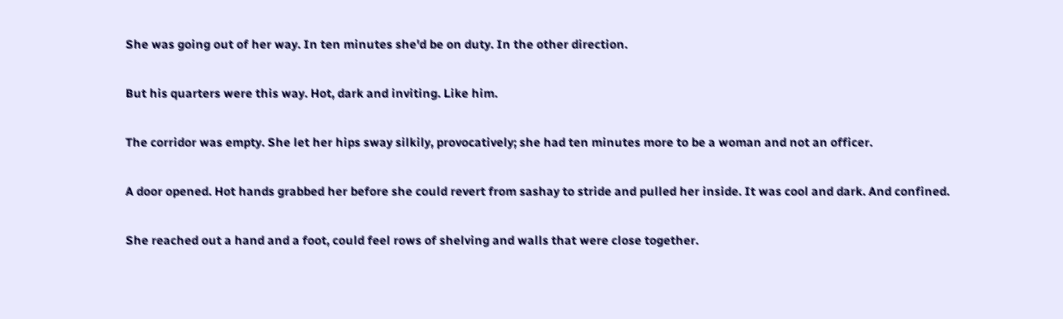She was going out of her way. In ten minutes she'd be on duty. In the other direction.

But his quarters were this way. Hot, dark and inviting. Like him.

The corridor was empty. She let her hips sway silkily, provocatively; she had ten minutes more to be a woman and not an officer.

A door opened. Hot hands grabbed her before she could revert from sashay to stride and pulled her inside. It was cool and dark. And confined.

She reached out a hand and a foot, could feel rows of shelving and walls that were close together.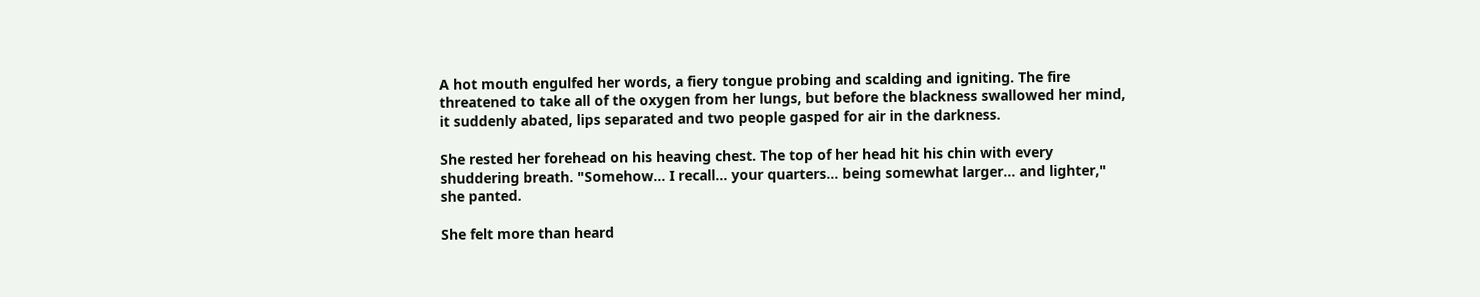A hot mouth engulfed her words, a fiery tongue probing and scalding and igniting. The fire threatened to take all of the oxygen from her lungs, but before the blackness swallowed her mind, it suddenly abated, lips separated and two people gasped for air in the darkness.

She rested her forehead on his heaving chest. The top of her head hit his chin with every shuddering breath. "Somehow... I recall... your quarters... being somewhat larger... and lighter," she panted.

She felt more than heard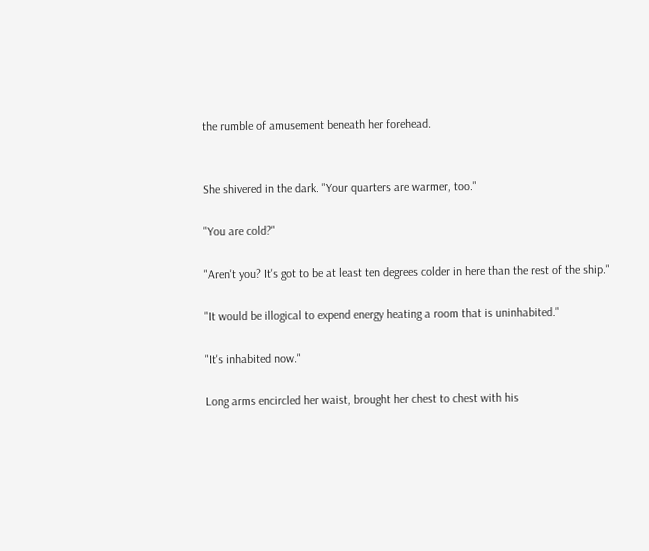the rumble of amusement beneath her forehead.


She shivered in the dark. "Your quarters are warmer, too."

"You are cold?"

"Aren't you? It's got to be at least ten degrees colder in here than the rest of the ship."

"It would be illogical to expend energy heating a room that is uninhabited."

"It's inhabited now."

Long arms encircled her waist, brought her chest to chest with his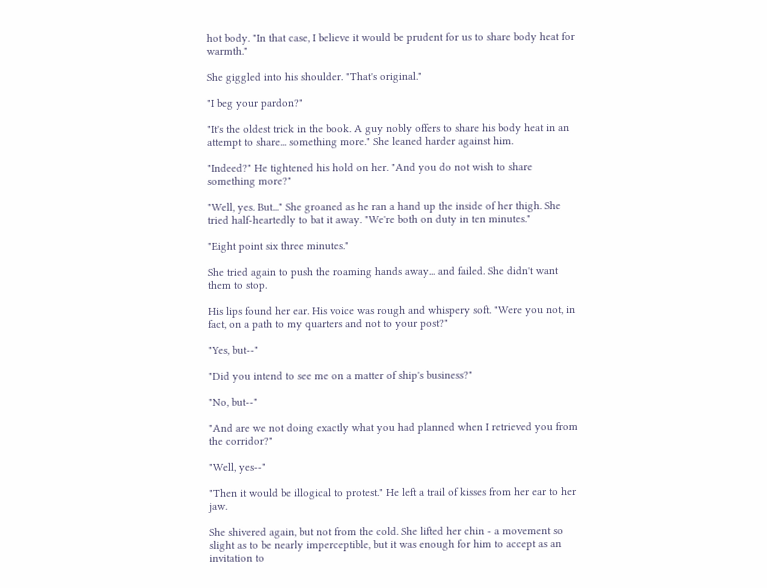hot body. "In that case, I believe it would be prudent for us to share body heat for warmth."

She giggled into his shoulder. "That's original."

"I beg your pardon?"

"It's the oldest trick in the book. A guy nobly offers to share his body heat in an attempt to share... something more." She leaned harder against him.

"Indeed?" He tightened his hold on her. "And you do not wish to share something more?"

"Well, yes. But..." She groaned as he ran a hand up the inside of her thigh. She tried half-heartedly to bat it away. "We're both on duty in ten minutes."

"Eight point six three minutes."

She tried again to push the roaming hands away... and failed. She didn't want them to stop.

His lips found her ear. His voice was rough and whispery soft. "Were you not, in fact, on a path to my quarters and not to your post?"

"Yes, but--"

"Did you intend to see me on a matter of ship's business?"

"No, but--"

"And are we not doing exactly what you had planned when I retrieved you from the corridor?"

"Well, yes--"

"Then it would be illogical to protest." He left a trail of kisses from her ear to her jaw.

She shivered again, but not from the cold. She lifted her chin - a movement so slight as to be nearly imperceptible, but it was enough for him to accept as an invitation to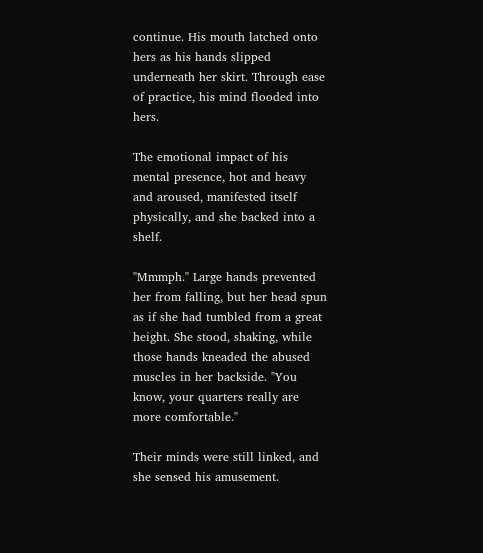continue. His mouth latched onto hers as his hands slipped underneath her skirt. Through ease of practice, his mind flooded into hers.

The emotional impact of his mental presence, hot and heavy and aroused, manifested itself physically, and she backed into a shelf.

"Mmmph." Large hands prevented her from falling, but her head spun as if she had tumbled from a great height. She stood, shaking, while those hands kneaded the abused muscles in her backside. "You know, your quarters really are more comfortable."

Their minds were still linked, and she sensed his amusement.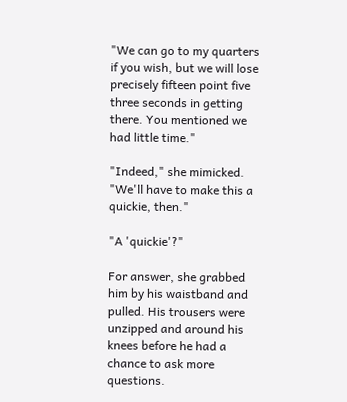"We can go to my quarters if you wish, but we will lose precisely fifteen point five three seconds in getting there. You mentioned we had little time."

"Indeed," she mimicked. "We'll have to make this a quickie, then."

"A 'quickie'?"

For answer, she grabbed him by his waistband and pulled. His trousers were unzipped and around his knees before he had a chance to ask more questions.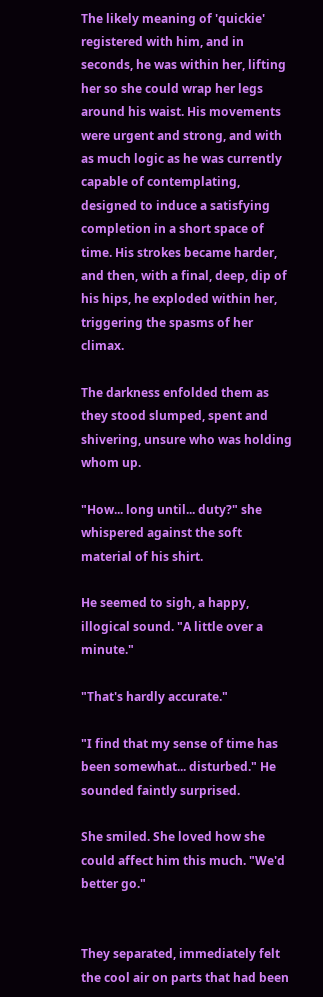The likely meaning of 'quickie' registered with him, and in seconds, he was within her, lifting her so she could wrap her legs around his waist. His movements were urgent and strong, and with as much logic as he was currently capable of contemplating, designed to induce a satisfying completion in a short space of time. His strokes became harder, and then, with a final, deep, dip of his hips, he exploded within her, triggering the spasms of her climax.

The darkness enfolded them as they stood slumped, spent and shivering, unsure who was holding whom up.

"How... long until... duty?" she whispered against the soft material of his shirt.

He seemed to sigh, a happy, illogical sound. "A little over a minute."

"That's hardly accurate."

"I find that my sense of time has been somewhat... disturbed." He sounded faintly surprised.

She smiled. She loved how she could affect him this much. "We'd better go."


They separated, immediately felt the cool air on parts that had been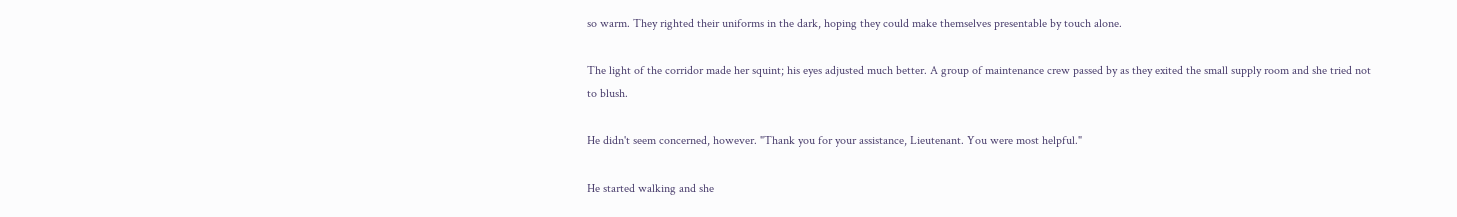so warm. They righted their uniforms in the dark, hoping they could make themselves presentable by touch alone.

The light of the corridor made her squint; his eyes adjusted much better. A group of maintenance crew passed by as they exited the small supply room and she tried not to blush.

He didn't seem concerned, however. "Thank you for your assistance, Lieutenant. You were most helpful."

He started walking and she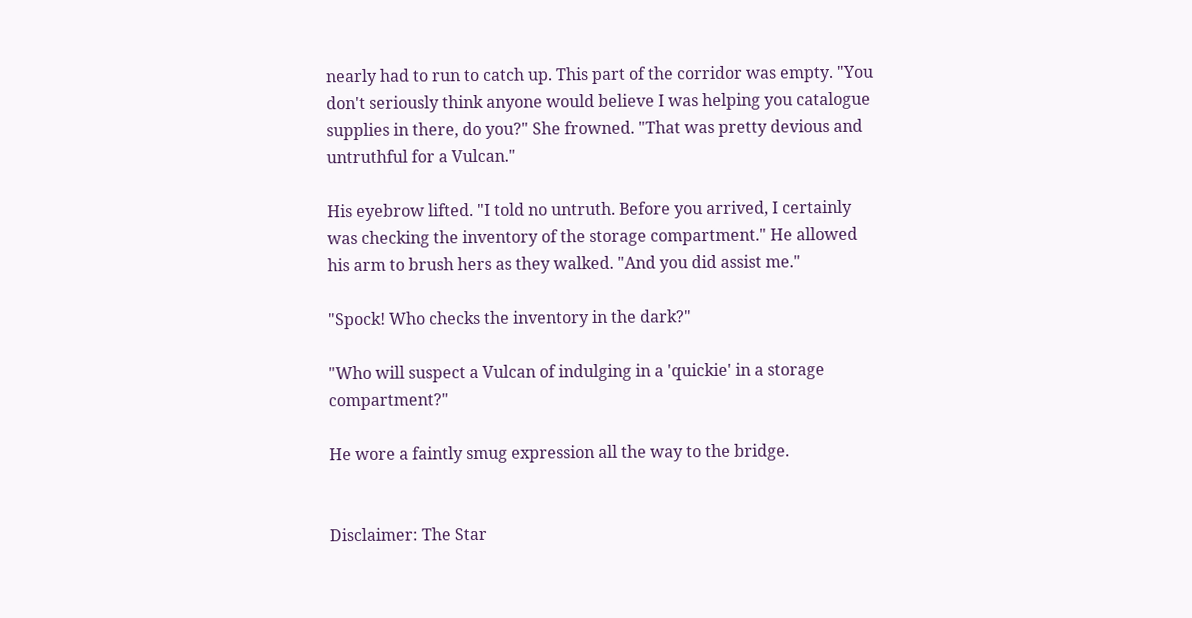nearly had to run to catch up. This part of the corridor was empty. "You don't seriously think anyone would believe I was helping you catalogue supplies in there, do you?" She frowned. "That was pretty devious and untruthful for a Vulcan."

His eyebrow lifted. "I told no untruth. Before you arrived, I certainly was checking the inventory of the storage compartment." He allowed his arm to brush hers as they walked. "And you did assist me."

"Spock! Who checks the inventory in the dark?"

"Who will suspect a Vulcan of indulging in a 'quickie' in a storage compartment?"

He wore a faintly smug expression all the way to the bridge.


Disclaimer: The Star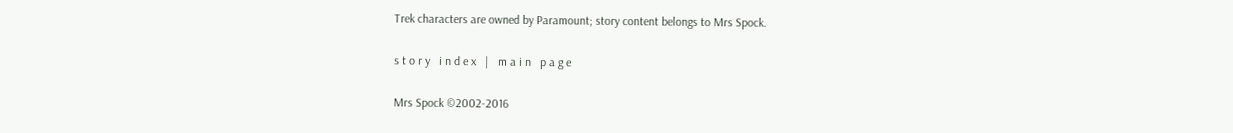Trek characters are owned by Paramount; story content belongs to Mrs Spock.

s t o r y   i n d e x   |   m a i n   p a g e

Mrs Spock ©2002-2016